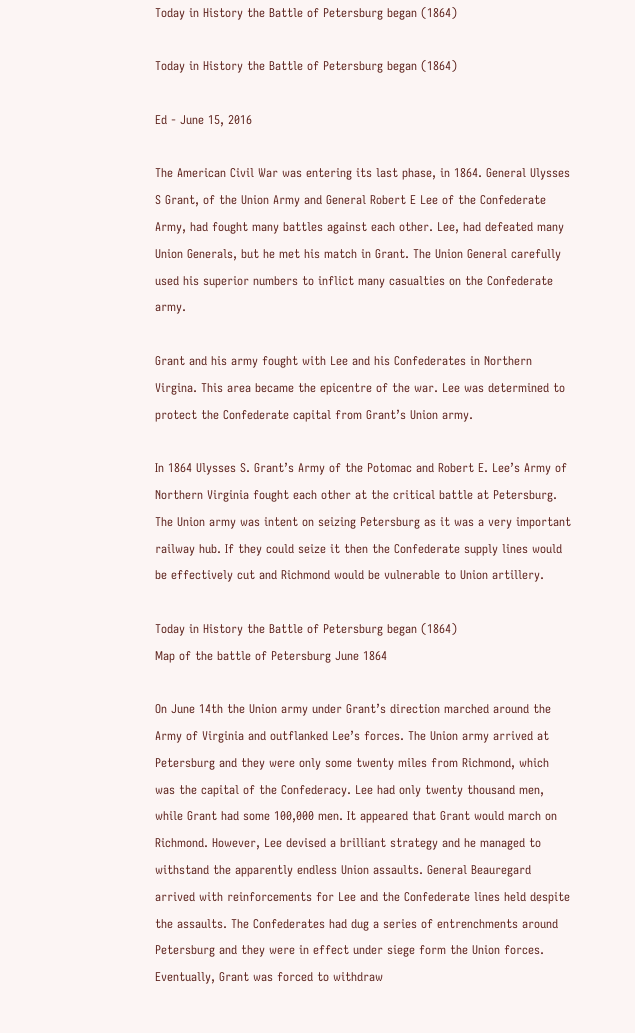Today in History the Battle of Petersburg began (1864)

Today in History the Battle of Petersburg began (1864)

Ed - June 15, 2016

The American Civil War was entering its last phase, in 1864. General Ulysses S Grant, of the Union Army and General Robert E Lee of the Confederate Army, had fought many battles against each other. Lee, had defeated many Union Generals, but he met his match in Grant. The Union General carefully used his superior numbers to inflict many casualties on the Confederate army.

Grant and his army fought with Lee and his Confederates in Northern Virgina. This area became the epicentre of the war. Lee was determined to protect the Confederate capital from Grant’s Union army.

In 1864 Ulysses S. Grant’s Army of the Potomac and Robert E. Lee’s Army of Northern Virginia fought each other at the critical battle at Petersburg. The Union army was intent on seizing Petersburg as it was a very important railway hub. If they could seize it then the Confederate supply lines would be effectively cut and Richmond would be vulnerable to Union artillery.

Today in History the Battle of Petersburg began (1864)
Map of the battle of Petersburg June 1864

On June 14th the Union army under Grant’s direction marched around the Army of Virginia and outflanked Lee’s forces. The Union army arrived at Petersburg and they were only some twenty miles from Richmond, which was the capital of the Confederacy. Lee had only twenty thousand men, while Grant had some 100,000 men. It appeared that Grant would march on Richmond. However, Lee devised a brilliant strategy and he managed to withstand the apparently endless Union assaults. General Beauregard arrived with reinforcements for Lee and the Confederate lines held despite the assaults. The Confederates had dug a series of entrenchments around Petersburg and they were in effect under siege form the Union forces. Eventually, Grant was forced to withdraw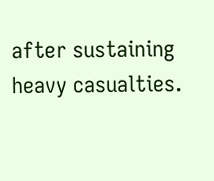after sustaining heavy casualties.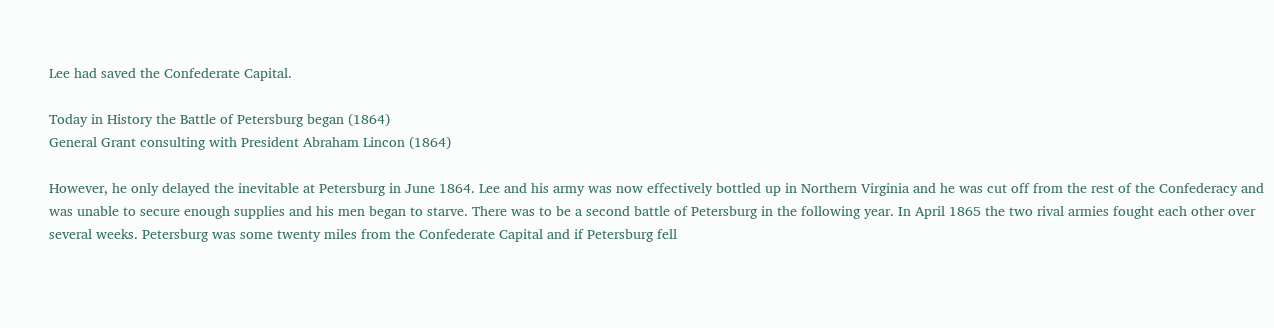Lee had saved the Confederate Capital.

Today in History the Battle of Petersburg began (1864)
General Grant consulting with President Abraham Lincon (1864)

However, he only delayed the inevitable at Petersburg in June 1864. Lee and his army was now effectively bottled up in Northern Virginia and he was cut off from the rest of the Confederacy and was unable to secure enough supplies and his men began to starve. There was to be a second battle of Petersburg in the following year. In April 1865 the two rival armies fought each other over several weeks. Petersburg was some twenty miles from the Confederate Capital and if Petersburg fell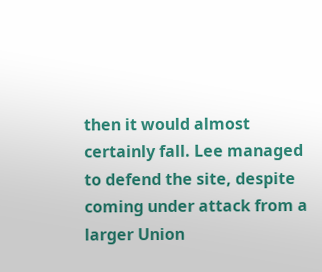then it would almost certainly fall. Lee managed to defend the site, despite coming under attack from a larger Union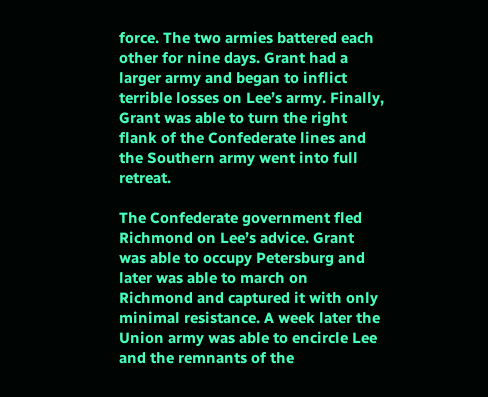force. The two armies battered each other for nine days. Grant had a larger army and began to inflict terrible losses on Lee’s army. Finally, Grant was able to turn the right flank of the Confederate lines and the Southern army went into full retreat.

The Confederate government fled Richmond on Lee’s advice. Grant was able to occupy Petersburg and later was able to march on Richmond and captured it with only minimal resistance. A week later the Union army was able to encircle Lee and the remnants of the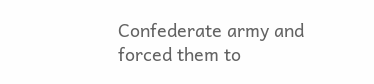Confederate army and forced them to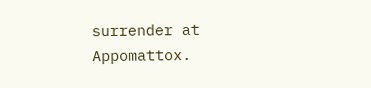surrender at Appomattox.